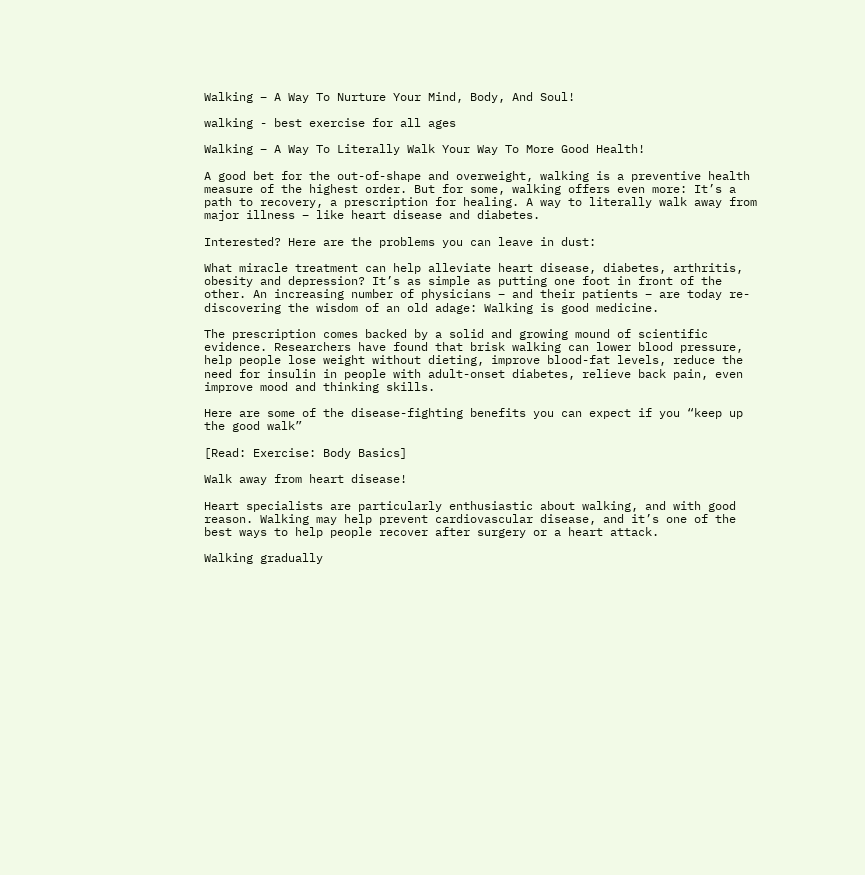Walking – A Way To Nurture Your Mind, Body, And Soul!

walking - best exercise for all ages

Walking – A Way To Literally Walk Your Way To More Good Health!

A good bet for the out-of-shape and overweight, walking is a preventive health measure of the highest order. But for some, walking offers even more: It’s a path to recovery, a prescription for healing. A way to literally walk away from major illness – like heart disease and diabetes.

Interested? Here are the problems you can leave in dust:

What miracle treatment can help alleviate heart disease, diabetes, arthritis, obesity and depression? It’s as simple as putting one foot in front of the other. An increasing number of physicians – and their patients – are today re-discovering the wisdom of an old adage: Walking is good medicine.

The prescription comes backed by a solid and growing mound of scientific evidence. Researchers have found that brisk walking can lower blood pressure, help people lose weight without dieting, improve blood-fat levels, reduce the need for insulin in people with adult-onset diabetes, relieve back pain, even improve mood and thinking skills.

Here are some of the disease-fighting benefits you can expect if you “keep up the good walk”

[Read: Exercise: Body Basics]

Walk away from heart disease!

Heart specialists are particularly enthusiastic about walking, and with good reason. Walking may help prevent cardiovascular disease, and it’s one of the best ways to help people recover after surgery or a heart attack.

Walking gradually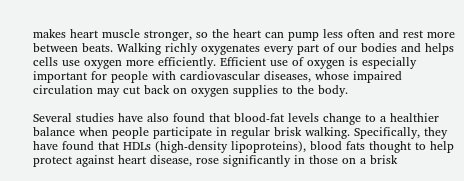makes heart muscle stronger, so the heart can pump less often and rest more between beats. Walking richly oxygenates every part of our bodies and helps cells use oxygen more efficiently. Efficient use of oxygen is especially important for people with cardiovascular diseases, whose impaired circulation may cut back on oxygen supplies to the body.

Several studies have also found that blood-fat levels change to a healthier balance when people participate in regular brisk walking. Specifically, they have found that HDLs (high-density lipoproteins), blood fats thought to help protect against heart disease, rose significantly in those on a brisk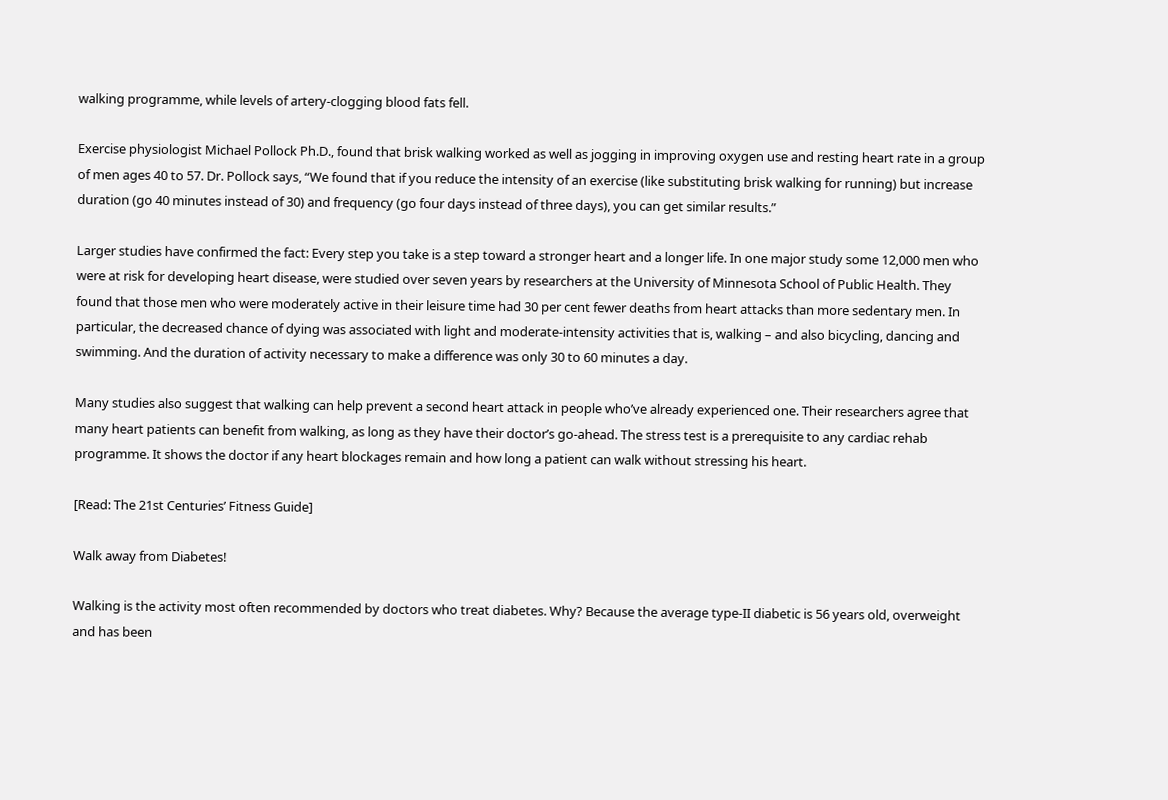walking programme, while levels of artery-clogging blood fats fell.

Exercise physiologist Michael Pollock Ph.D., found that brisk walking worked as well as jogging in improving oxygen use and resting heart rate in a group of men ages 40 to 57. Dr. Pollock says, “We found that if you reduce the intensity of an exercise (like substituting brisk walking for running) but increase duration (go 40 minutes instead of 30) and frequency (go four days instead of three days), you can get similar results.”

Larger studies have confirmed the fact: Every step you take is a step toward a stronger heart and a longer life. In one major study some 12,000 men who were at risk for developing heart disease, were studied over seven years by researchers at the University of Minnesota School of Public Health. They found that those men who were moderately active in their leisure time had 30 per cent fewer deaths from heart attacks than more sedentary men. In particular, the decreased chance of dying was associated with light and moderate-intensity activities that is, walking – and also bicycling, dancing and swimming. And the duration of activity necessary to make a difference was only 30 to 60 minutes a day.

Many studies also suggest that walking can help prevent a second heart attack in people who’ve already experienced one. Their researchers agree that many heart patients can benefit from walking, as long as they have their doctor’s go-ahead. The stress test is a prerequisite to any cardiac rehab programme. It shows the doctor if any heart blockages remain and how long a patient can walk without stressing his heart.

[Read: The 21st Centuries’ Fitness Guide]

Walk away from Diabetes!

Walking is the activity most often recommended by doctors who treat diabetes. Why? Because the average type-II diabetic is 56 years old, overweight and has been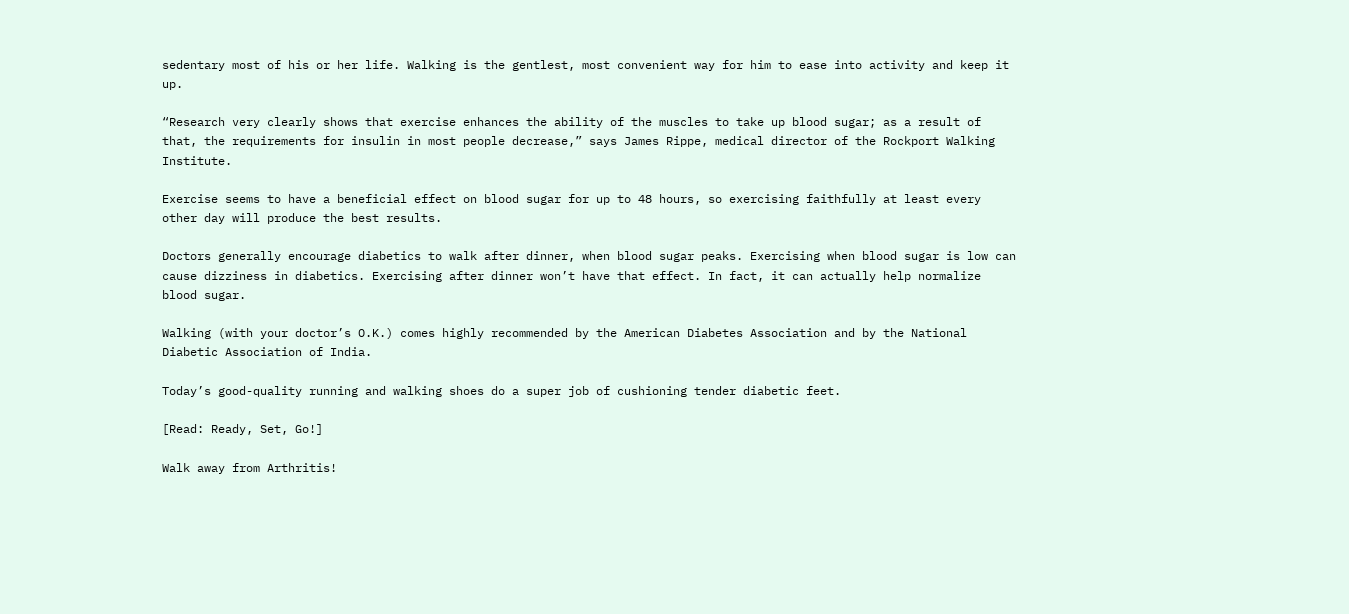sedentary most of his or her life. Walking is the gentlest, most convenient way for him to ease into activity and keep it up.

“Research very clearly shows that exercise enhances the ability of the muscles to take up blood sugar; as a result of that, the requirements for insulin in most people decrease,” says James Rippe, medical director of the Rockport Walking Institute.

Exercise seems to have a beneficial effect on blood sugar for up to 48 hours, so exercising faithfully at least every other day will produce the best results.

Doctors generally encourage diabetics to walk after dinner, when blood sugar peaks. Exercising when blood sugar is low can cause dizziness in diabetics. Exercising after dinner won’t have that effect. In fact, it can actually help normalize blood sugar.

Walking (with your doctor’s O.K.) comes highly recommended by the American Diabetes Association and by the National Diabetic Association of India.

Today’s good-quality running and walking shoes do a super job of cushioning tender diabetic feet.

[Read: Ready, Set, Go!]

Walk away from Arthritis!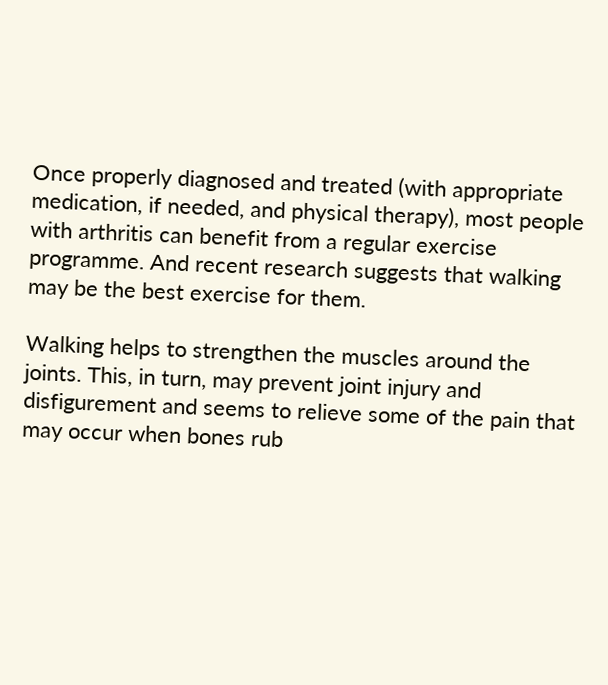Once properly diagnosed and treated (with appropriate medication, if needed, and physical therapy), most people with arthritis can benefit from a regular exercise programme. And recent research suggests that walking may be the best exercise for them.

Walking helps to strengthen the muscles around the joints. This, in turn, may prevent joint injury and disfigurement and seems to relieve some of the pain that may occur when bones rub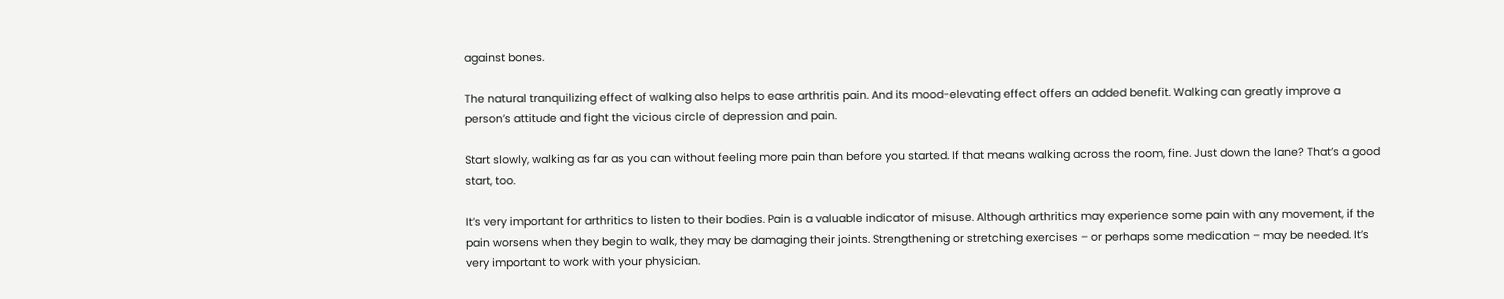against bones.

The natural tranquilizing effect of walking also helps to ease arthritis pain. And its mood-elevating effect offers an added benefit. Walking can greatly improve a person’s attitude and fight the vicious circle of depression and pain.

Start slowly, walking as far as you can without feeling more pain than before you started. If that means walking across the room, fine. Just down the lane? That’s a good start, too.

It’s very important for arthritics to listen to their bodies. Pain is a valuable indicator of misuse. Although arthritics may experience some pain with any movement, if the pain worsens when they begin to walk, they may be damaging their joints. Strengthening or stretching exercises – or perhaps some medication – may be needed. It’s very important to work with your physician.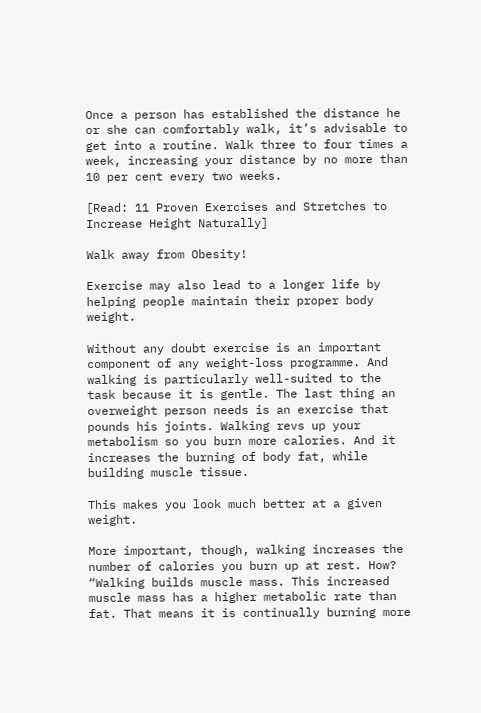Once a person has established the distance he or she can comfortably walk, it’s advisable to get into a routine. Walk three to four times a week, increasing your distance by no more than 10 per cent every two weeks.

[Read: 11 Proven Exercises and Stretches to Increase Height Naturally]

Walk away from Obesity!

Exercise may also lead to a longer life by helping people maintain their proper body weight.

Without any doubt exercise is an important component of any weight-loss programme. And walking is particularly well-suited to the task because it is gentle. The last thing an overweight person needs is an exercise that pounds his joints. Walking revs up your metabolism so you burn more calories. And it increases the burning of body fat, while building muscle tissue.

This makes you look much better at a given weight.

More important, though, walking increases the number of calories you burn up at rest. How? “Walking builds muscle mass. This increased muscle mass has a higher metabolic rate than fat. That means it is continually burning more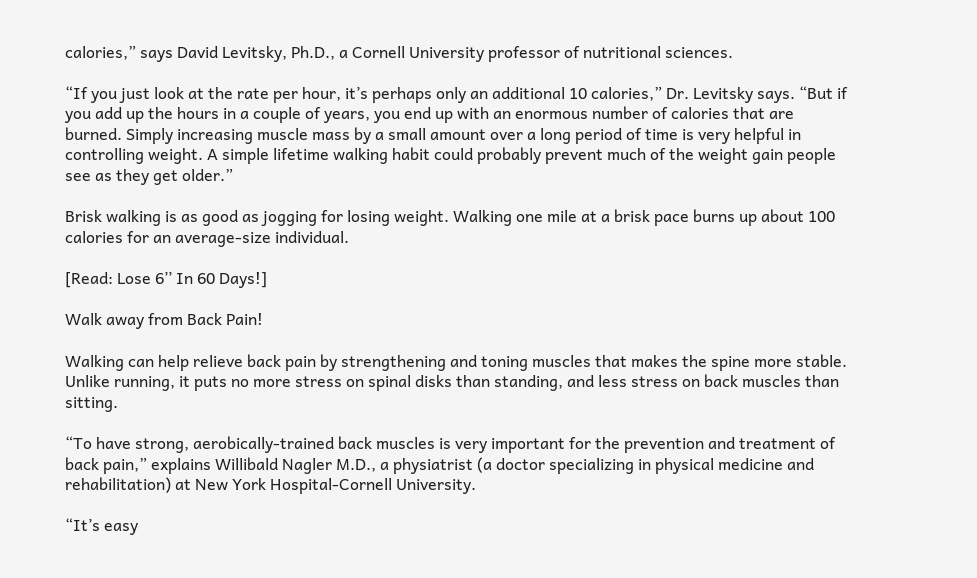calories,” says David Levitsky, Ph.D., a Cornell University professor of nutritional sciences.

“If you just look at the rate per hour, it’s perhaps only an additional 10 calories,” Dr. Levitsky says. “But if you add up the hours in a couple of years, you end up with an enormous number of calories that are burned. Simply increasing muscle mass by a small amount over a long period of time is very helpful in controlling weight. A simple lifetime walking habit could probably prevent much of the weight gain people see as they get older.”

Brisk walking is as good as jogging for losing weight. Walking one mile at a brisk pace burns up about 100 calories for an average-size individual.

[Read: Lose 6’’ In 60 Days!]

Walk away from Back Pain!

Walking can help relieve back pain by strengthening and toning muscles that makes the spine more stable. Unlike running, it puts no more stress on spinal disks than standing, and less stress on back muscles than sitting.

“To have strong, aerobically-trained back muscles is very important for the prevention and treatment of back pain,” explains Willibald Nagler M.D., a physiatrist (a doctor specializing in physical medicine and rehabilitation) at New York Hospital-Cornell University.

“It’s easy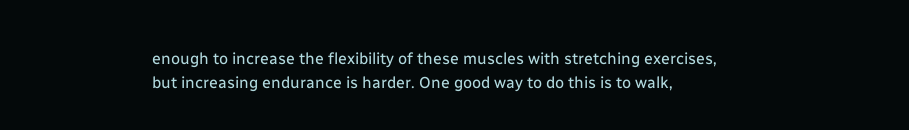enough to increase the flexibility of these muscles with stretching exercises, but increasing endurance is harder. One good way to do this is to walk,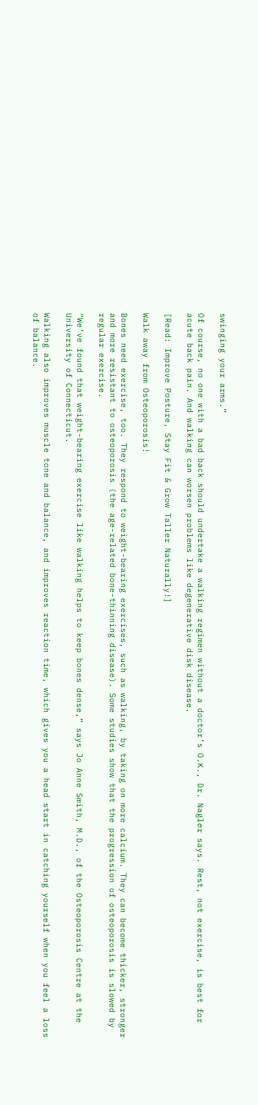swinging your arms.”

Of course, no one with a bad back should undertake a walking regimen without a doctor’s O.K., Dr. Nagler says. Rest, not exercise, is best for acute back pain. And walking can worsen problems like degenerative disk disease.

[Read: Improve Posture, Stay Fit & Grow Taller Naturally!]

Walk away from Osteoporosis!

Bones need exercise, too. They respond to weight-bearing exercises, such as walking, by taking on more calcium. They can become thicker, stronger and more resistant to osteoporosis (the age-related bone-thinning disease). Some studies show that the progression of osteoporosis is slowed by regular exercise.

“We’ve found that weight-bearing exercise like walking helps to keep bones dense,” says Jo Anne Smith, M.D., of the Osteoporosis Centre at the University of Connecticut.

Walking also improves muscle tone and balance, and improves reaction time, which gives you a head start in catching yourself when you feel a loss of balance.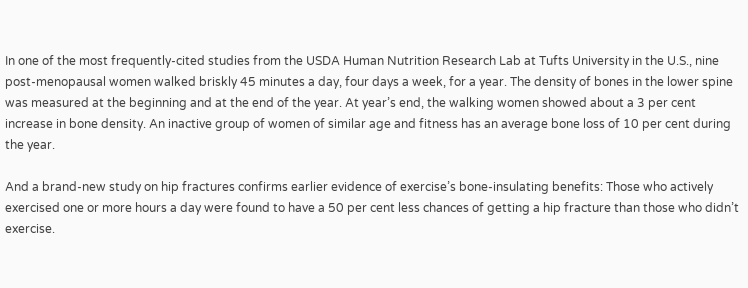In one of the most frequently-cited studies from the USDA Human Nutrition Research Lab at Tufts University in the U.S., nine post-menopausal women walked briskly 45 minutes a day, four days a week, for a year. The density of bones in the lower spine was measured at the beginning and at the end of the year. At year’s end, the walking women showed about a 3 per cent increase in bone density. An inactive group of women of similar age and fitness has an average bone loss of 10 per cent during the year.

And a brand-new study on hip fractures confirms earlier evidence of exercise’s bone-insulating benefits: Those who actively exercised one or more hours a day were found to have a 50 per cent less chances of getting a hip fracture than those who didn’t exercise.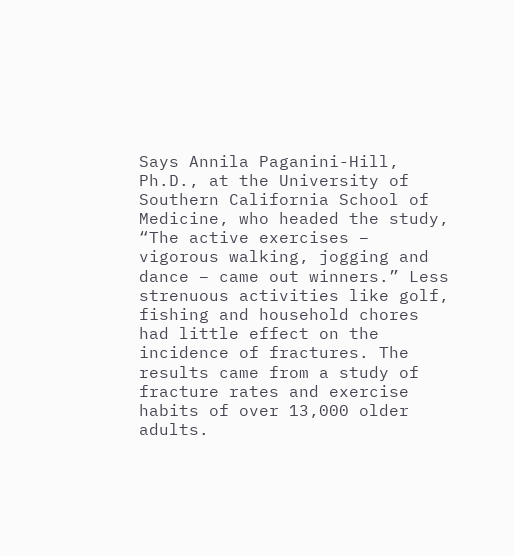Says Annila Paganini-Hill, Ph.D., at the University of Southern California School of Medicine, who headed the study, “The active exercises – vigorous walking, jogging and dance – came out winners.” Less strenuous activities like golf, fishing and household chores had little effect on the incidence of fractures. The results came from a study of fracture rates and exercise habits of over 13,000 older adults.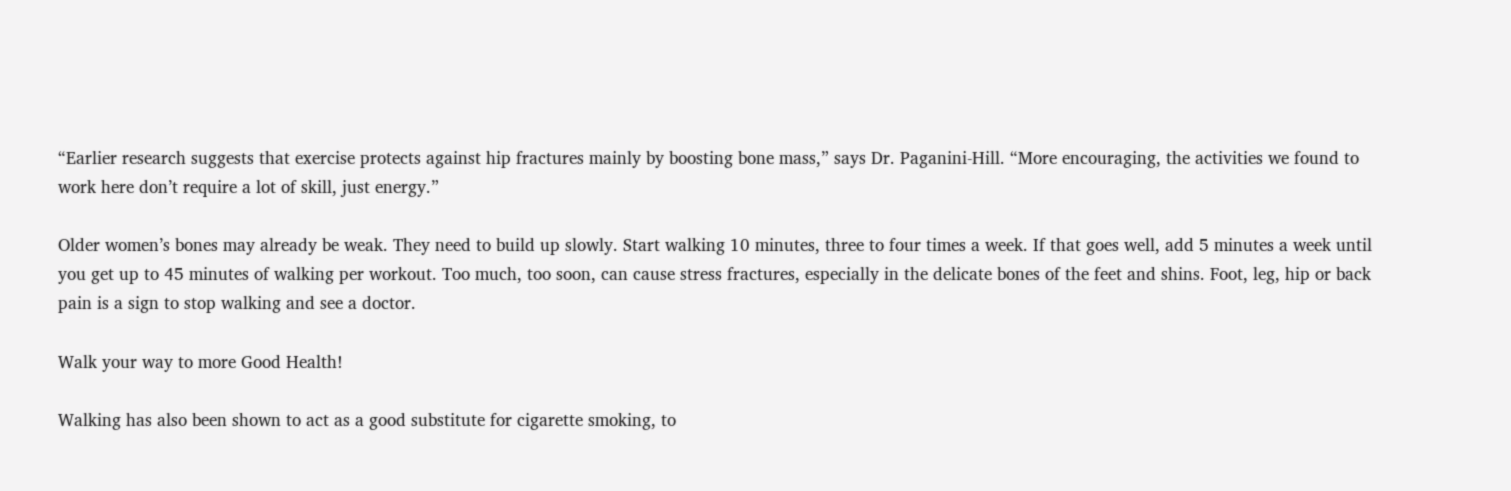“Earlier research suggests that exercise protects against hip fractures mainly by boosting bone mass,” says Dr. Paganini-Hill. “More encouraging, the activities we found to work here don’t require a lot of skill, just energy.”

Older women’s bones may already be weak. They need to build up slowly. Start walking 10 minutes, three to four times a week. If that goes well, add 5 minutes a week until you get up to 45 minutes of walking per workout. Too much, too soon, can cause stress fractures, especially in the delicate bones of the feet and shins. Foot, leg, hip or back pain is a sign to stop walking and see a doctor.

Walk your way to more Good Health!

Walking has also been shown to act as a good substitute for cigarette smoking, to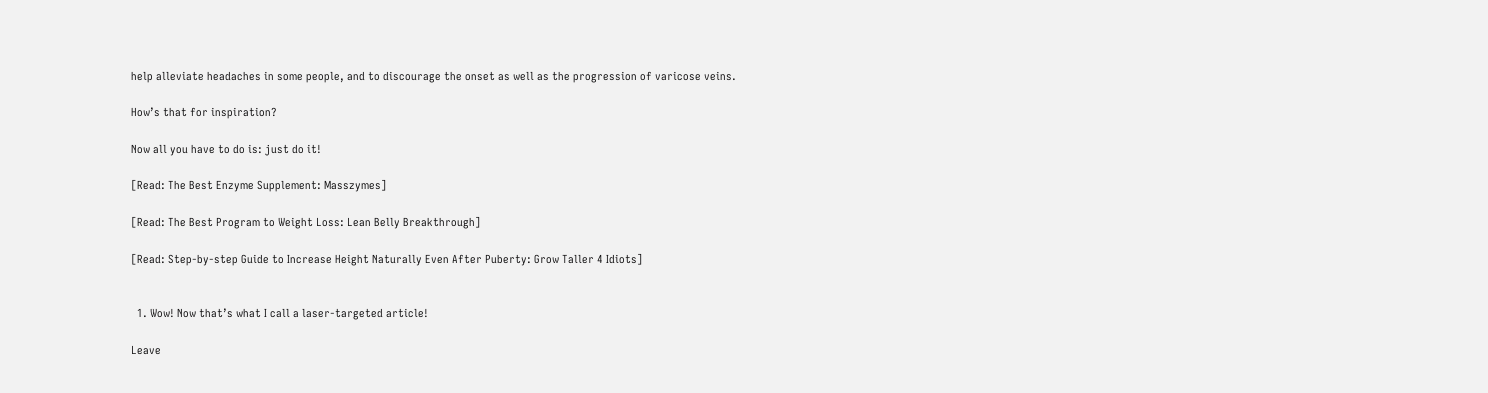help alleviate headaches in some people, and to discourage the onset as well as the progression of varicose veins.

How’s that for inspiration?

Now all you have to do is: just do it!

[Read: The Best Enzyme Supplement: Masszymes]

[Read: The Best Program to Weight Loss: Lean Belly Breakthrough]

[Read: Step-by-step Guide to Increase Height Naturally Even After Puberty: Grow Taller 4 Idiots]


  1. Wow! Now that’s what I call a laser-targeted article!

Leave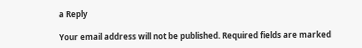a Reply

Your email address will not be published. Required fields are marked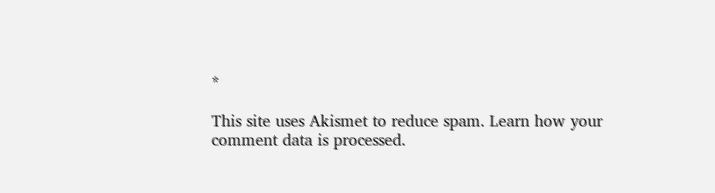*

This site uses Akismet to reduce spam. Learn how your comment data is processed.